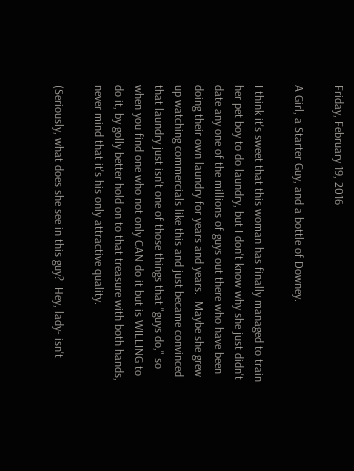Friday, February 19, 2016

A Girl, a Starter Guy, and a bottle of Downey.

I think it's sweet that this woman has finally managed to train her pet boy to do laundry, but I don't know why she just didn't date any one of the millions of guys out there who have been doing their own laundry for years and years.  Maybe she grew up watching commercials like this and just became convinced that laundry just isn't one of those things that "guys do," so when you find one who not only CAN do it but is WILLING to do it, by golly better hold on to that treasure with both hands, never mind that it's his only attractive quality.

(Seriously, what does she see in this guy?  Hey, lady- isn't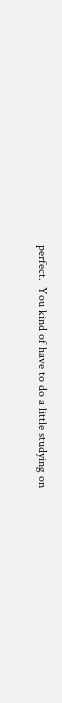perfect.  You kind of have to do a little studying on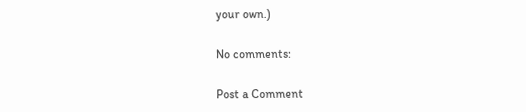your own.)

No comments:

Post a Comment